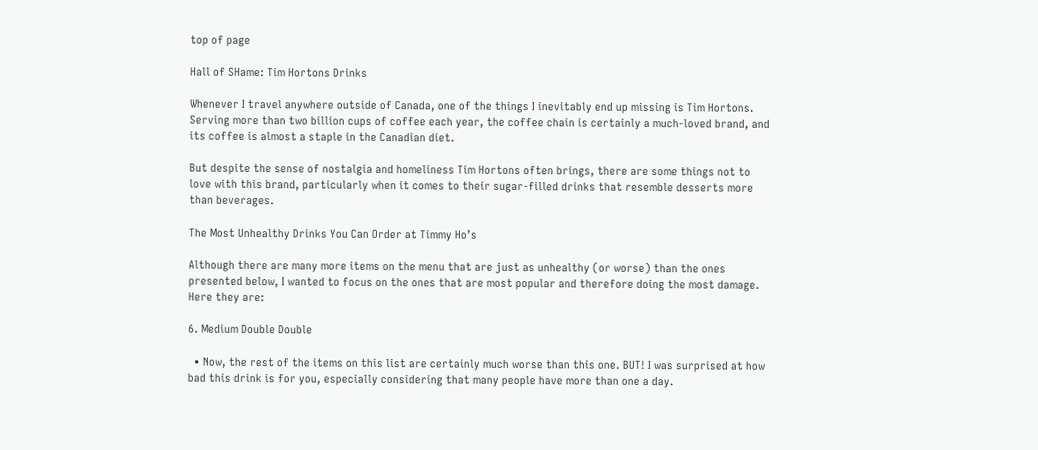top of page

Hall of SHame: Tim Hortons Drinks

Whenever I travel anywhere outside of Canada, one of the things I inevitably end up missing is Tim Hortons. Serving more than two billion cups of coffee each year, the coffee chain is certainly a much-loved brand, and its coffee is almost a staple in the Canadian diet.

But despite the sense of nostalgia and homeliness Tim Hortons often brings, there are some things not to love with this brand, particularly when it comes to their sugar-filled drinks that resemble desserts more than beverages.

The Most Unhealthy Drinks You Can Order at Timmy Ho’s

Although there are many more items on the menu that are just as unhealthy (or worse) than the ones presented below, I wanted to focus on the ones that are most popular and therefore doing the most damage. Here they are:

6. Medium Double Double

  • Now, the rest of the items on this list are certainly much worse than this one. BUT! I was surprised at how bad this drink is for you, especially considering that many people have more than one a day.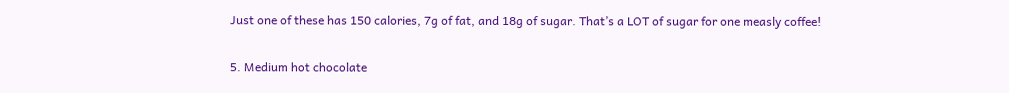Just one of these has 150 calories, 7g of fat, and 18g of sugar. That’s a LOT of sugar for one measly coffee!

5. Medium hot chocolate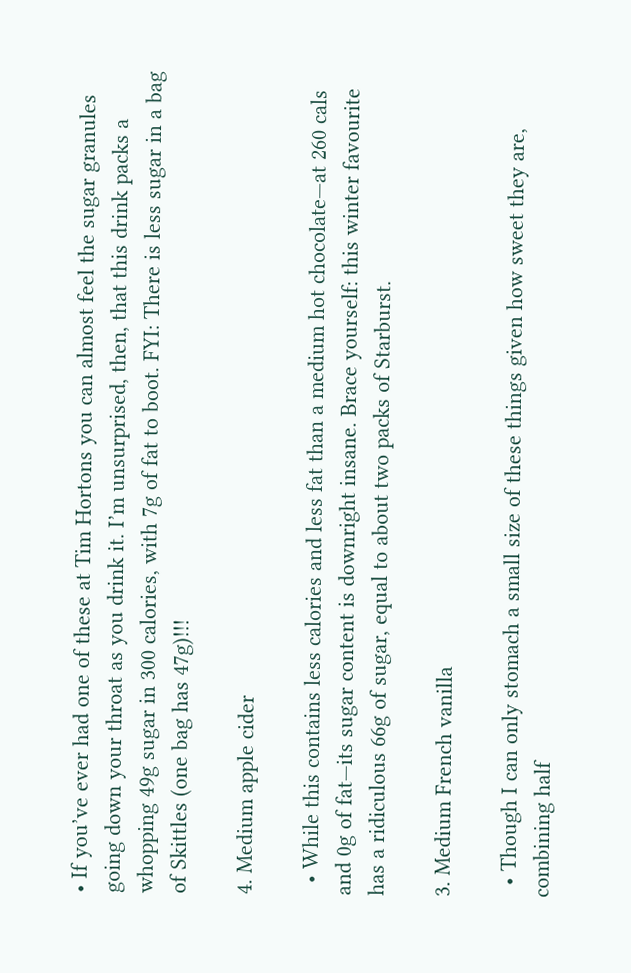• If you’ve ever had one of these at Tim Hortons you can almost feel the sugar granules going down your throat as you drink it. I’m unsurprised, then, that this drink packs a whopping 49g sugar in 300 calories, with 7g of fat to boot. FYI: There is less sugar in a bag of Skittles (one bag has 47g)!!!

4. Medium apple cider

  • While this contains less calories and less fat than a medium hot chocolate—at 260 cals and 0g of fat—its sugar content is downright insane. Brace yourself: this winter favourite has a ridiculous 66g of sugar, equal to about two packs of Starburst.

3. Medium French vanilla

  • Though I can only stomach a small size of these things given how sweet they are, combining half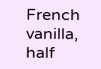French vanilla, half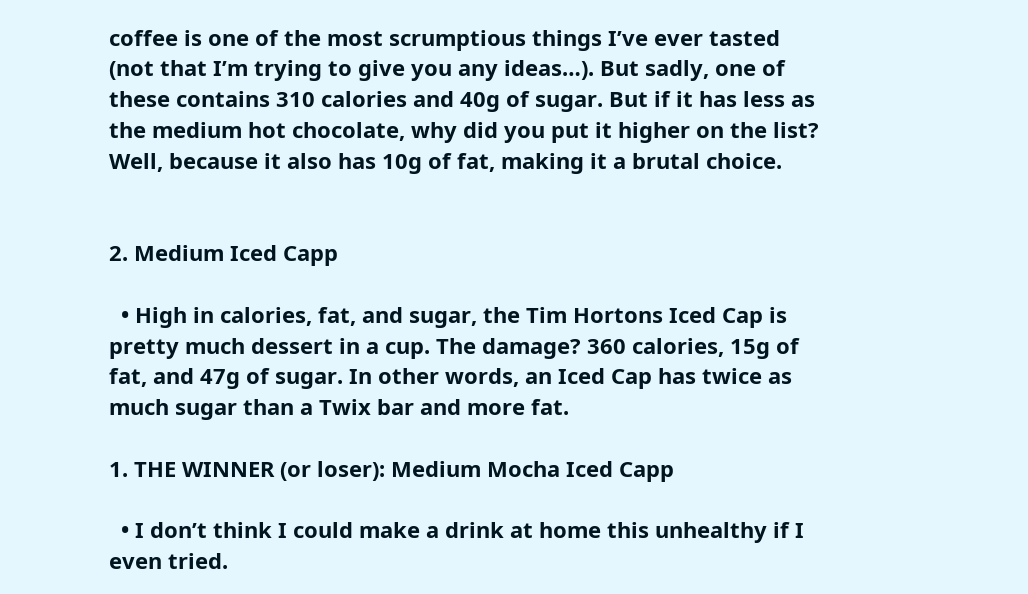coffee is one of the most scrumptious things I’ve ever tasted (not that I’m trying to give you any ideas…). But sadly, one of these contains 310 calories and 40g of sugar. But if it has less as the medium hot chocolate, why did you put it higher on the list? Well, because it also has 10g of fat, making it a brutal choice.


2. Medium Iced Capp

  • High in calories, fat, and sugar, the Tim Hortons Iced Cap is pretty much dessert in a cup. The damage? 360 calories, 15g of fat, and 47g of sugar. In other words, an Iced Cap has twice as much sugar than a Twix bar and more fat.

1. THE WINNER (or loser): Medium Mocha Iced Capp

  • I don’t think I could make a drink at home this unhealthy if I even tried.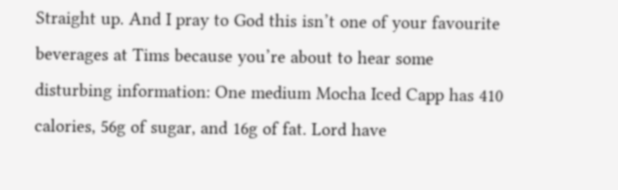Straight up. And I pray to God this isn’t one of your favourite beverages at Tims because you’re about to hear some disturbing information: One medium Mocha Iced Capp has 410 calories, 56g of sugar, and 16g of fat. Lord have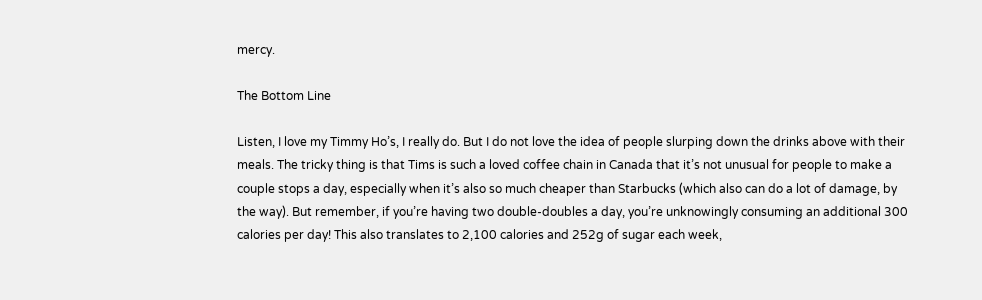mercy.

The Bottom Line

Listen, I love my Timmy Ho’s, I really do. But I do not love the idea of people slurping down the drinks above with their meals. The tricky thing is that Tims is such a loved coffee chain in Canada that it’s not unusual for people to make a couple stops a day, especially when it’s also so much cheaper than Starbucks (which also can do a lot of damage, by the way). But remember, if you’re having two double-doubles a day, you’re unknowingly consuming an additional 300 calories per day! This also translates to 2,100 calories and 252g of sugar each week,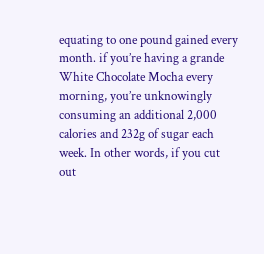equating to one pound gained every month. if you’re having a grande White Chocolate Mocha every morning, you’re unknowingly consuming an additional 2,000 calories and 232g of sugar each week. In other words, if you cut out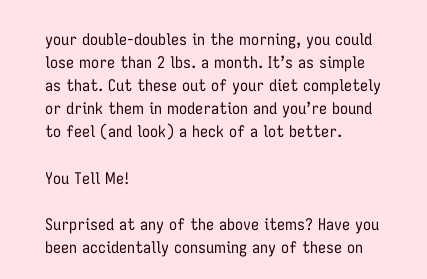your double-doubles in the morning, you could lose more than 2 lbs. a month. It’s as simple as that. Cut these out of your diet completely or drink them in moderation and you’re bound to feel (and look) a heck of a lot better.

You Tell Me!

Surprised at any of the above items? Have you been accidentally consuming any of these on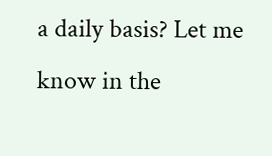a daily basis? Let me know in the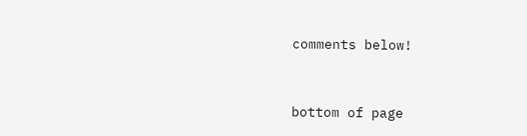comments below!


bottom of page